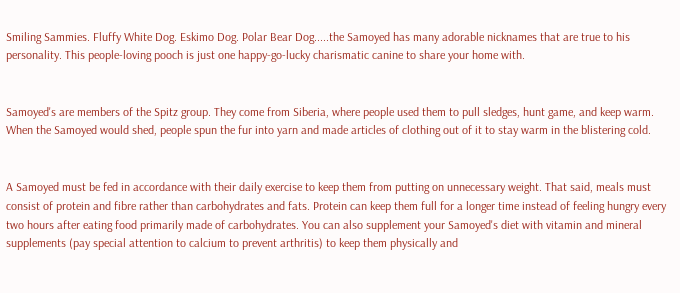Smiling Sammies. Fluffy White Dog. Eskimo Dog. Polar Bear Dog.....the Samoyed has many adorable nicknames that are true to his personality. This people-loving pooch is just one happy-go-lucky charismatic canine to share your home with.


Samoyed's are members of the Spitz group. They come from Siberia, where people used them to pull sledges, hunt game, and keep warm. When the Samoyed would shed, people spun the fur into yarn and made articles of clothing out of it to stay warm in the blistering cold.


A Samoyed must be fed in accordance with their daily exercise to keep them from putting on unnecessary weight. That said, meals must consist of protein and fibre rather than carbohydrates and fats. Protein can keep them full for a longer time instead of feeling hungry every two hours after eating food primarily made of carbohydrates. You can also supplement your Samoyed's diet with vitamin and mineral supplements (pay special attention to calcium to prevent arthritis) to keep them physically and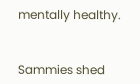mentally healthy.


Sammies shed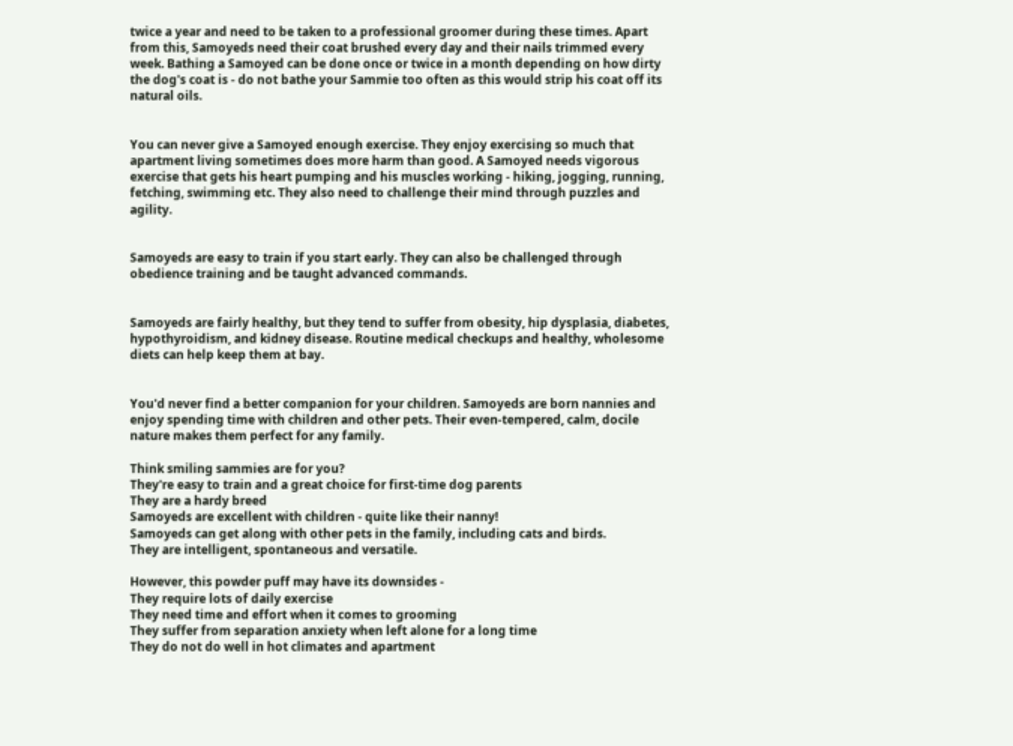twice a year and need to be taken to a professional groomer during these times. Apart from this, Samoyeds need their coat brushed every day and their nails trimmed every week. Bathing a Samoyed can be done once or twice in a month depending on how dirty the dog's coat is - do not bathe your Sammie too often as this would strip his coat off its natural oils.


You can never give a Samoyed enough exercise. They enjoy exercising so much that apartment living sometimes does more harm than good. A Samoyed needs vigorous exercise that gets his heart pumping and his muscles working - hiking, jogging, running, fetching, swimming etc. They also need to challenge their mind through puzzles and agility.


Samoyeds are easy to train if you start early. They can also be challenged through obedience training and be taught advanced commands.


Samoyeds are fairly healthy, but they tend to suffer from obesity, hip dysplasia, diabetes, hypothyroidism, and kidney disease. Routine medical checkups and healthy, wholesome diets can help keep them at bay.


You'd never find a better companion for your children. Samoyeds are born nannies and enjoy spending time with children and other pets. Their even-tempered, calm, docile nature makes them perfect for any family.

Think smiling sammies are for you?
They're easy to train and a great choice for first-time dog parents
They are a hardy breed
Samoyeds are excellent with children - quite like their nanny!
Samoyeds can get along with other pets in the family, including cats and birds.
They are intelligent, spontaneous and versatile.

However, this powder puff may have its downsides -
They require lots of daily exercise
They need time and effort when it comes to grooming
They suffer from separation anxiety when left alone for a long time
They do not do well in hot climates and apartment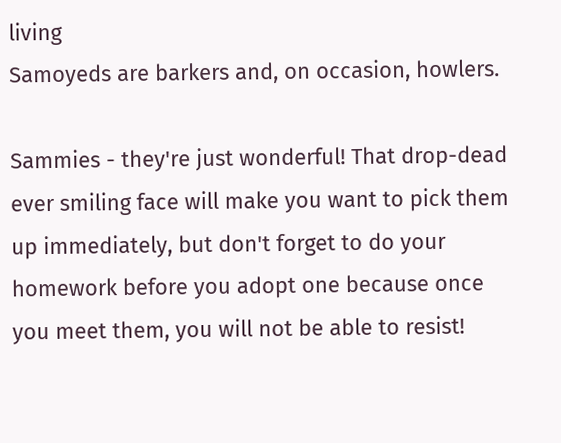living
Samoyeds are barkers and, on occasion, howlers.

Sammies - they're just wonderful! That drop-dead ever smiling face will make you want to pick them up immediately, but don't forget to do your homework before you adopt one because once you meet them, you will not be able to resist!